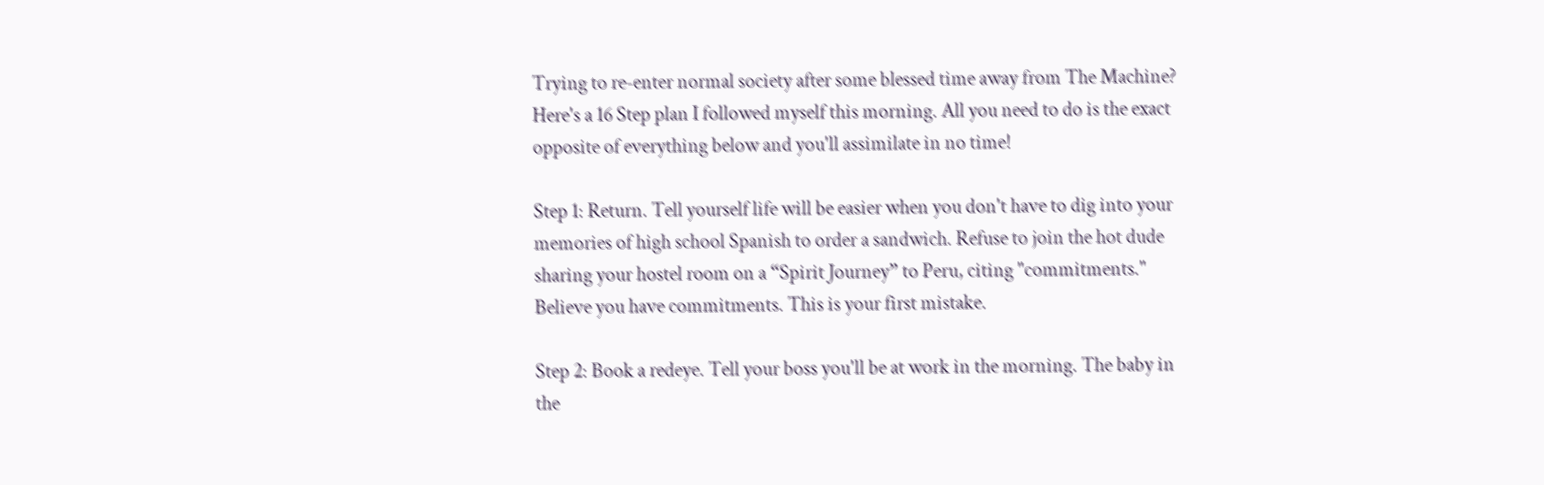Trying to re-enter normal society after some blessed time away from The Machine? Here's a 16 Step plan I followed myself this morning. All you need to do is the exact opposite of everything below and you'll assimilate in no time!

Step 1: Return. Tell yourself life will be easier when you don't have to dig into your memories of high school Spanish to order a sandwich. Refuse to join the hot dude sharing your hostel room on a “Spirit Journey” to Peru, citing "commitments." Believe you have commitments. This is your first mistake.

Step 2: Book a redeye. Tell your boss you'll be at work in the morning. The baby in the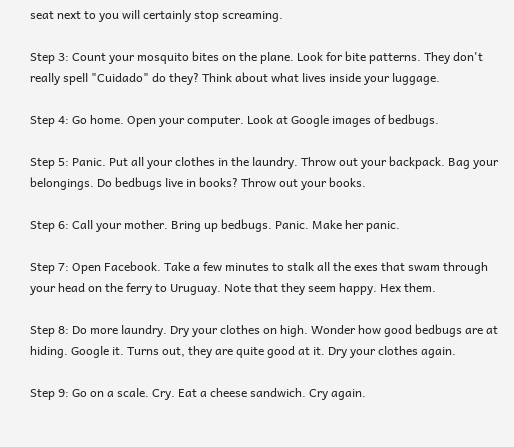seat next to you will certainly stop screaming.

Step 3: Count your mosquito bites on the plane. Look for bite patterns. They don't really spell "Cuidado" do they? Think about what lives inside your luggage.

Step 4: Go home. Open your computer. Look at Google images of bedbugs.

Step 5: Panic. Put all your clothes in the laundry. Throw out your backpack. Bag your belongings. Do bedbugs live in books? Throw out your books.

Step 6: Call your mother. Bring up bedbugs. Panic. Make her panic.

Step 7: Open Facebook. Take a few minutes to stalk all the exes that swam through your head on the ferry to Uruguay. Note that they seem happy. Hex them.

Step 8: Do more laundry. Dry your clothes on high. Wonder how good bedbugs are at hiding. Google it. Turns out, they are quite good at it. Dry your clothes again.

Step 9: Go on a scale. Cry. Eat a cheese sandwich. Cry again.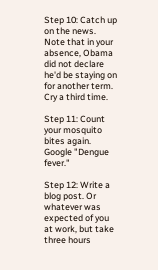Step 10: Catch up on the news. Note that in your absence, Obama did not declare he'd be staying on for another term. Cry a third time.

Step 11: Count your mosquito bites again. Google "Dengue fever."

Step 12: Write a blog post. Or whatever was expected of you at work, but take three hours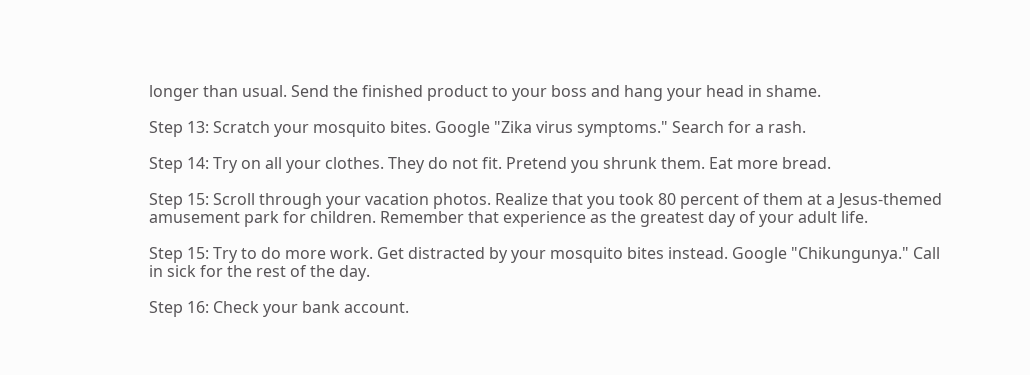longer than usual. Send the finished product to your boss and hang your head in shame.

Step 13: Scratch your mosquito bites. Google "Zika virus symptoms." Search for a rash.

Step 14: Try on all your clothes. They do not fit. Pretend you shrunk them. Eat more bread.

Step 15: Scroll through your vacation photos. Realize that you took 80 percent of them at a Jesus-themed amusement park for children. Remember that experience as the greatest day of your adult life.

Step 15: Try to do more work. Get distracted by your mosquito bites instead. Google "Chikungunya." Call in sick for the rest of the day.

Step 16: Check your bank account.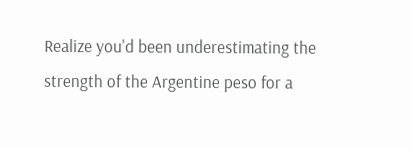Realize you'd been underestimating the strength of the Argentine peso for a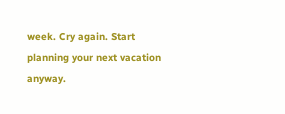week. Cry again. Start planning your next vacation anyway.